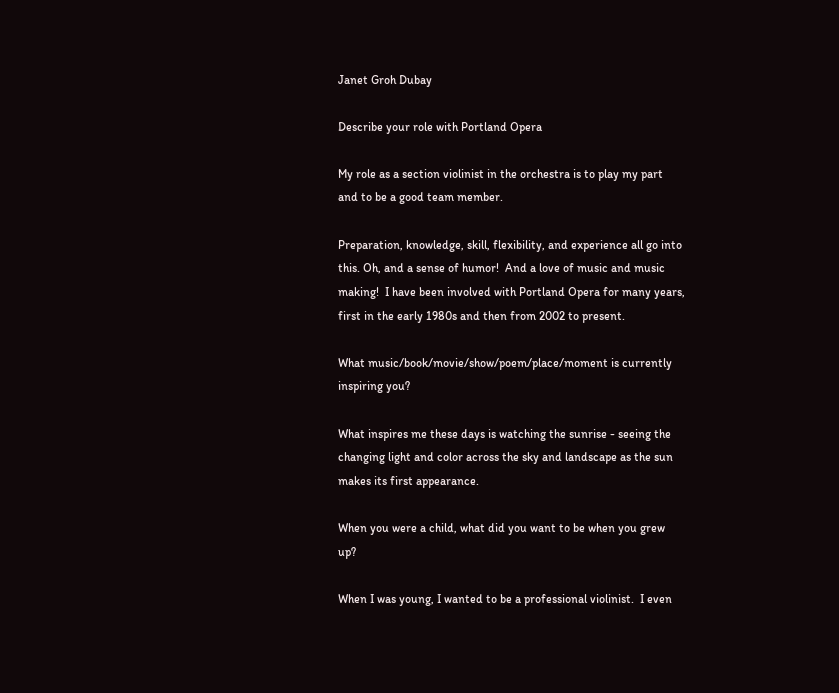Janet Groh Dubay

Describe your role with Portland Opera

My role as a section violinist in the orchestra is to play my part and to be a good team member.

Preparation, knowledge, skill, flexibility, and experience all go into this. Oh, and a sense of humor!  And a love of music and music making!  I have been involved with Portland Opera for many years, first in the early 1980s and then from 2002 to present.

What music/book/movie/show/poem/place/moment is currently inspiring you?

What inspires me these days is watching the sunrise - seeing the changing light and color across the sky and landscape as the sun makes its first appearance.

When you were a child, what did you want to be when you grew up?

When I was young, I wanted to be a professional violinist.  I even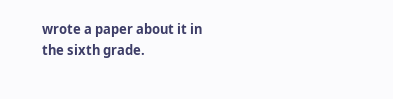wrote a paper about it in the sixth grade.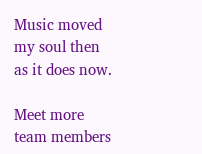Music moved my soul then as it does now.

Meet more team members